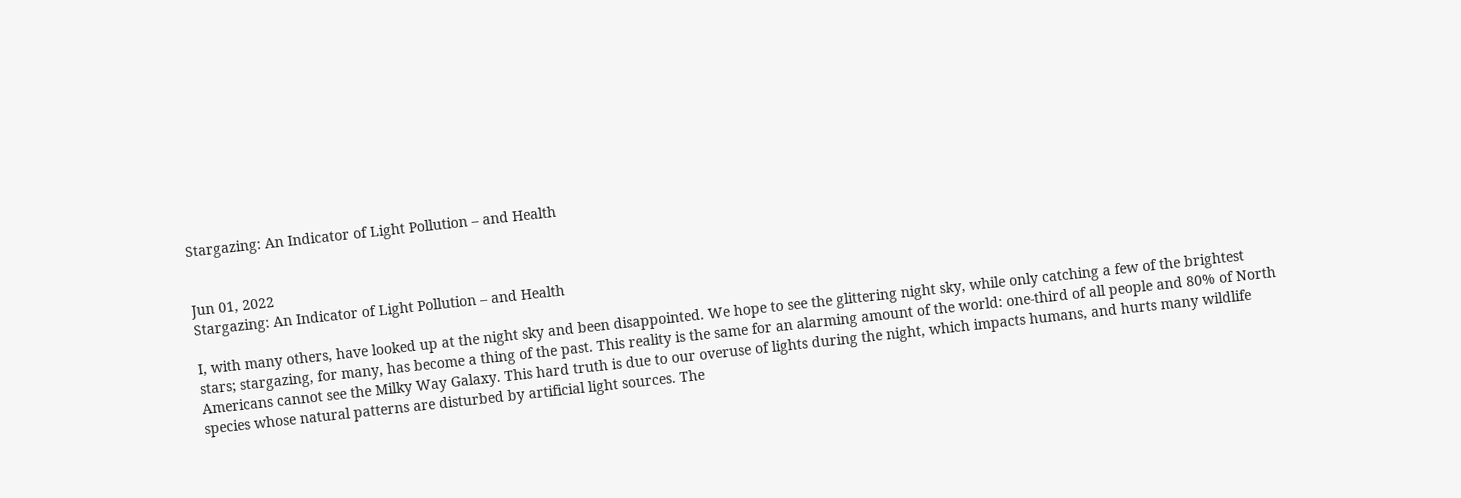Stargazing: An Indicator of Light Pollution – and Health


Jun 01, 2022
Stargazing: An Indicator of Light Pollution – and Health

I, with many others, have looked up at the night sky and been disappointed. We hope to see the glittering night sky, while only catching a few of the brightest stars; stargazing, for many, has become a thing of the past. This reality is the same for an alarming amount of the world: one-third of all people and 80% of North Americans cannot see the Milky Way Galaxy. This hard truth is due to our overuse of lights during the night, which impacts humans, and hurts many wildlife species whose natural patterns are disturbed by artificial light sources. The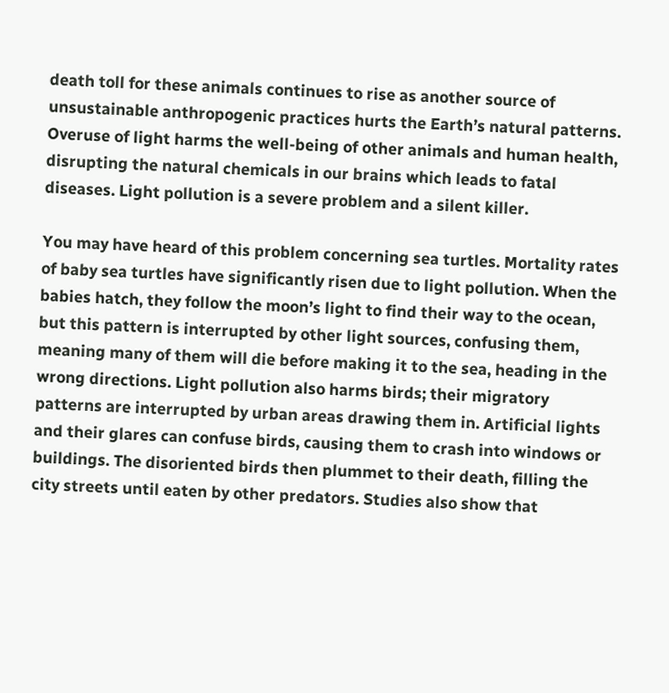death toll for these animals continues to rise as another source of unsustainable anthropogenic practices hurts the Earth’s natural patterns. Overuse of light harms the well-being of other animals and human health, disrupting the natural chemicals in our brains which leads to fatal diseases. Light pollution is a severe problem and a silent killer.

You may have heard of this problem concerning sea turtles. Mortality rates of baby sea turtles have significantly risen due to light pollution. When the babies hatch, they follow the moon’s light to find their way to the ocean, but this pattern is interrupted by other light sources, confusing them, meaning many of them will die before making it to the sea, heading in the wrong directions. Light pollution also harms birds; their migratory patterns are interrupted by urban areas drawing them in. Artificial lights and their glares can confuse birds, causing them to crash into windows or buildings. The disoriented birds then plummet to their death, filling the city streets until eaten by other predators. Studies also show that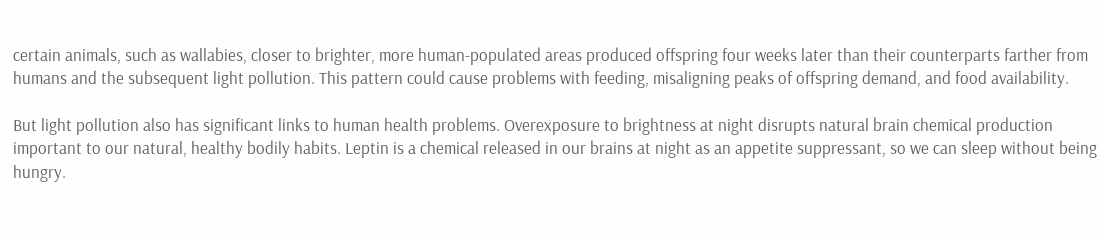certain animals, such as wallabies, closer to brighter, more human-populated areas produced offspring four weeks later than their counterparts farther from humans and the subsequent light pollution. This pattern could cause problems with feeding, misaligning peaks of offspring demand, and food availability.

But light pollution also has significant links to human health problems. Overexposure to brightness at night disrupts natural brain chemical production important to our natural, healthy bodily habits. Leptin is a chemical released in our brains at night as an appetite suppressant, so we can sleep without being hungry.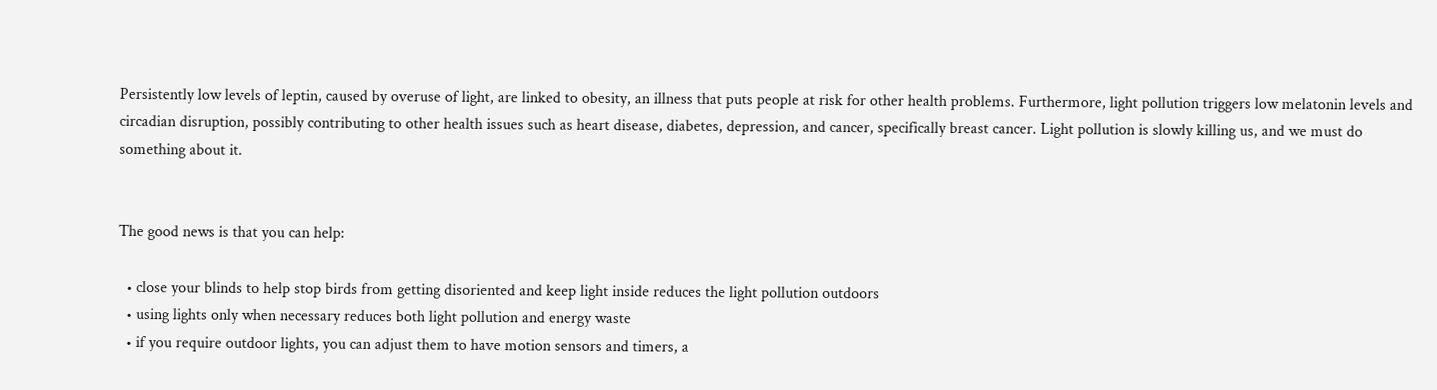Persistently low levels of leptin, caused by overuse of light, are linked to obesity, an illness that puts people at risk for other health problems. Furthermore, light pollution triggers low melatonin levels and circadian disruption, possibly contributing to other health issues such as heart disease, diabetes, depression, and cancer, specifically breast cancer. Light pollution is slowly killing us, and we must do something about it.


The good news is that you can help:

  • close your blinds to help stop birds from getting disoriented and keep light inside reduces the light pollution outdoors
  • using lights only when necessary reduces both light pollution and energy waste
  • if you require outdoor lights, you can adjust them to have motion sensors and timers, a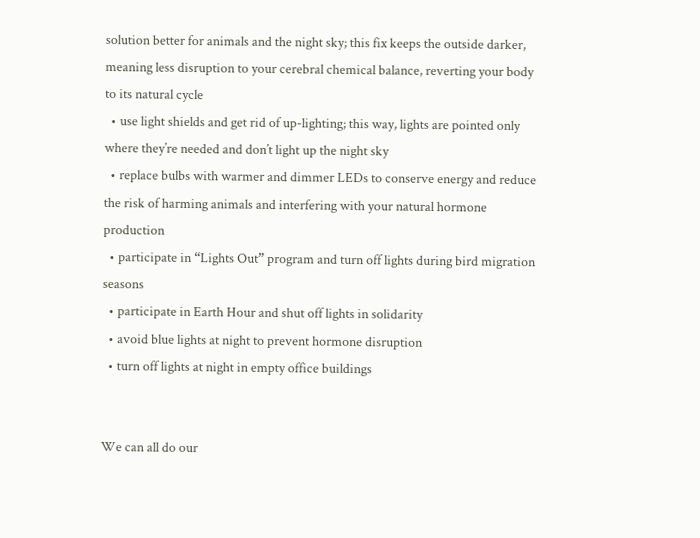solution better for animals and the night sky; this fix keeps the outside darker, meaning less disruption to your cerebral chemical balance, reverting your body to its natural cycle
  • use light shields and get rid of up-lighting; this way, lights are pointed only where they’re needed and don’t light up the night sky
  • replace bulbs with warmer and dimmer LEDs to conserve energy and reduce the risk of harming animals and interfering with your natural hormone production
  • participate in “Lights Out” program and turn off lights during bird migration seasons
  • participate in Earth Hour and shut off lights in solidarity
  • avoid blue lights at night to prevent hormone disruption
  • turn off lights at night in empty office buildings


We can all do our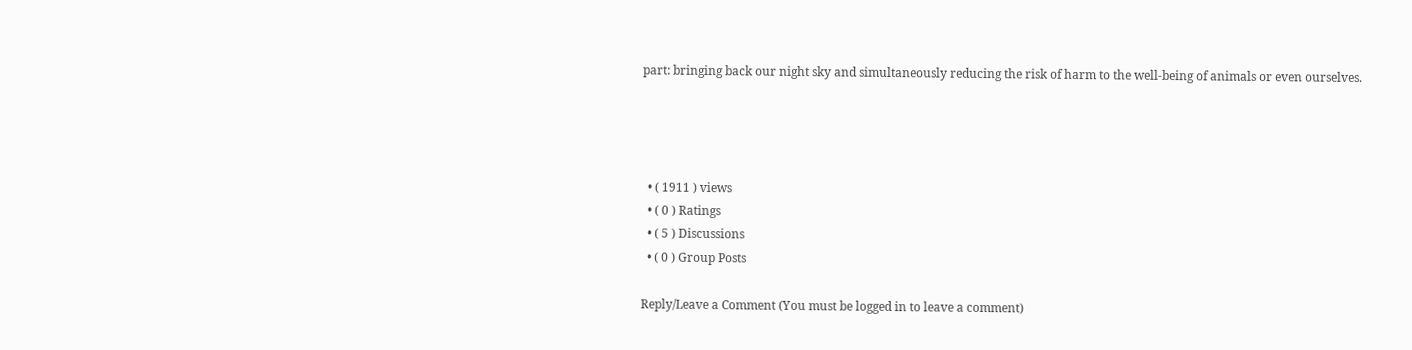part: bringing back our night sky and simultaneously reducing the risk of harm to the well-being of animals or even ourselves.




  • ( 1911 ) views
  • ( 0 ) Ratings
  • ( 5 ) Discussions
  • ( 0 ) Group Posts

Reply/Leave a Comment (You must be logged in to leave a comment)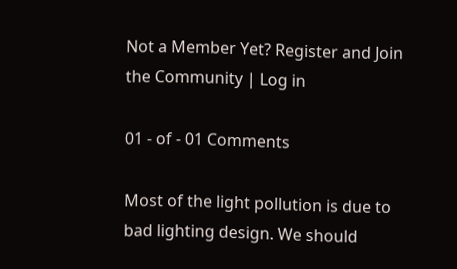Not a Member Yet? Register and Join the Community | Log in

01 - of - 01 Comments

Most of the light pollution is due to bad lighting design. We should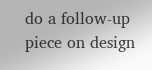do a follow-up piece on design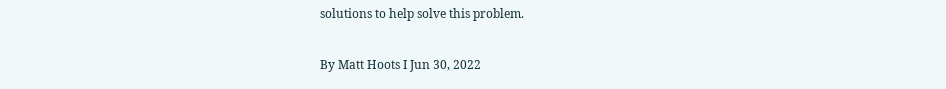solutions to help solve this problem.

By Matt Hoots I Jun 30, 2022